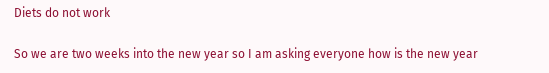Diets do not work

So we are two weeks into the new year so I am asking everyone how is the new year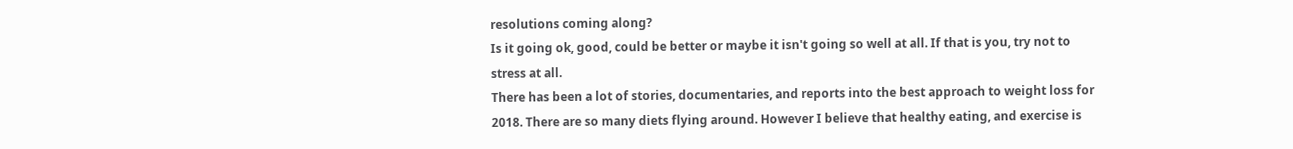resolutions coming along?
Is it going ok, good, could be better or maybe it isn't going so well at all. If that is you, try not to stress at all.
There has been a lot of stories, documentaries, and reports into the best approach to weight loss for 2018. There are so many diets flying around. However I believe that healthy eating, and exercise is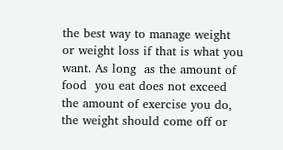the best way to manage weight or weight loss if that is what you want. As long  as the amount of food  you eat does not exceed the amount of exercise you do, the weight should come off or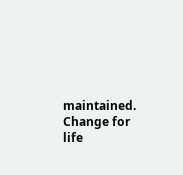maintained.
Change for life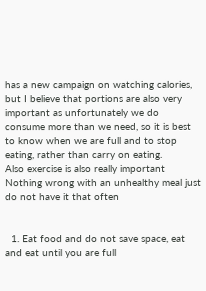has a new campaign on watching calories, but I believe that portions are also very important as unfortunately we do consume more than we need, so it is best to know when we are full and to stop eating, rather than carry on eating.
Also exercise is also really important
Nothing wrong with an unhealthy meal just do not have it that often


  1. Eat food and do not save space, eat and eat until you are full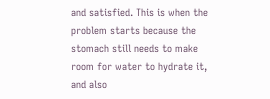and satisfied. This is when the problem starts because the stomach still needs to make room for water to hydrate it, and also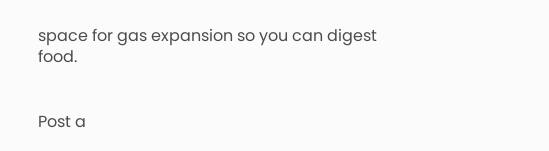space for gas expansion so you can digest food.


Post a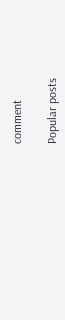comment

Popular posts